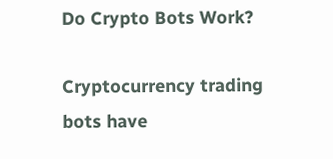Do Crypto Bots Work?

Cryptocurrency trading bots have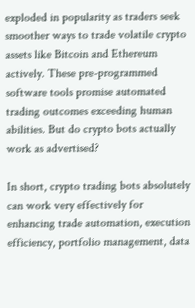exploded in popularity as traders seek smoother ways to trade volatile crypto assets like Bitcoin and Ethereum actively. These pre-programmed software tools promise automated trading outcomes exceeding human abilities. But do crypto bots actually work as advertised?

In short, crypto trading bots absolutely can work very effectively for enhancing trade automation, execution efficiency, portfolio management, data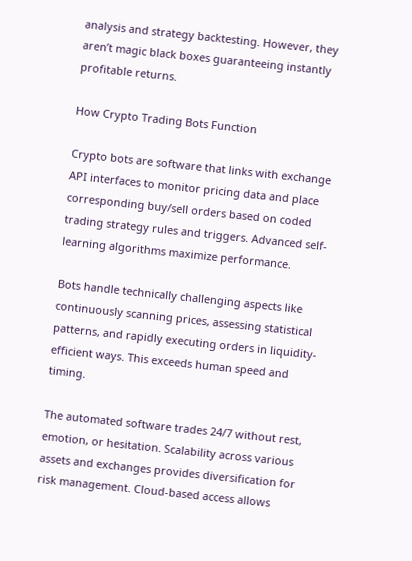analysis and strategy backtesting. However, they aren’t magic black boxes guaranteeing instantly profitable returns.

How Crypto Trading Bots Function

Crypto bots are software that links with exchange API interfaces to monitor pricing data and place corresponding buy/sell orders based on coded trading strategy rules and triggers. Advanced self-learning algorithms maximize performance.

Bots handle technically challenging aspects like continuously scanning prices, assessing statistical patterns, and rapidly executing orders in liquidity-efficient ways. This exceeds human speed and timing.

The automated software trades 24/7 without rest, emotion, or hesitation. Scalability across various assets and exchanges provides diversification for risk management. Cloud-based access allows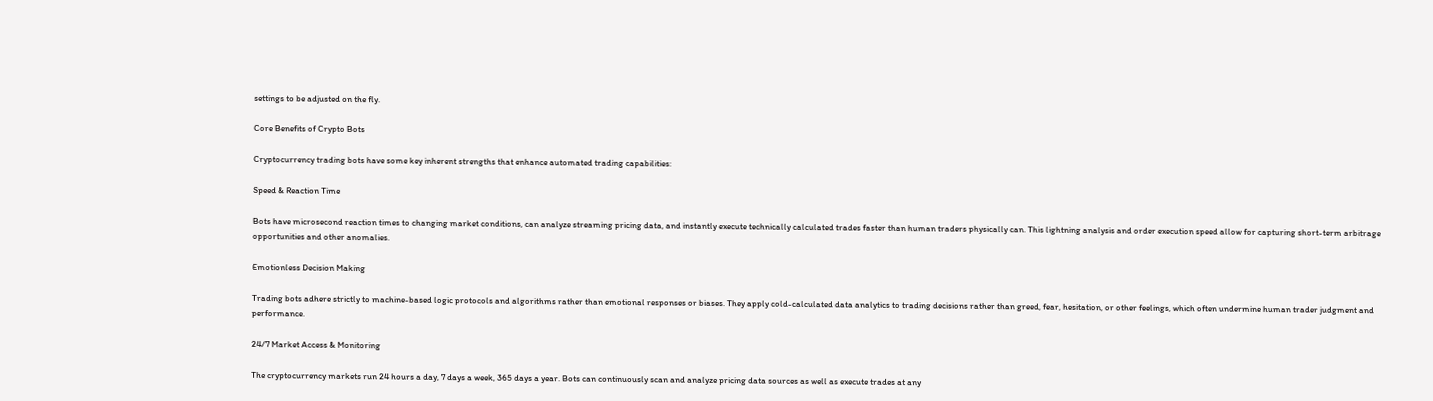settings to be adjusted on the fly.

Core Benefits of Crypto Bots

Cryptocurrency trading bots have some key inherent strengths that enhance automated trading capabilities:

Speed & Reaction Time

Bots have microsecond reaction times to changing market conditions, can analyze streaming pricing data, and instantly execute technically calculated trades faster than human traders physically can. This lightning analysis and order execution speed allow for capturing short-term arbitrage opportunities and other anomalies.

Emotionless Decision Making

Trading bots adhere strictly to machine-based logic protocols and algorithms rather than emotional responses or biases. They apply cold-calculated data analytics to trading decisions rather than greed, fear, hesitation, or other feelings, which often undermine human trader judgment and performance.

24/7 Market Access & Monitoring

The cryptocurrency markets run 24 hours a day, 7 days a week, 365 days a year. Bots can continuously scan and analyze pricing data sources as well as execute trades at any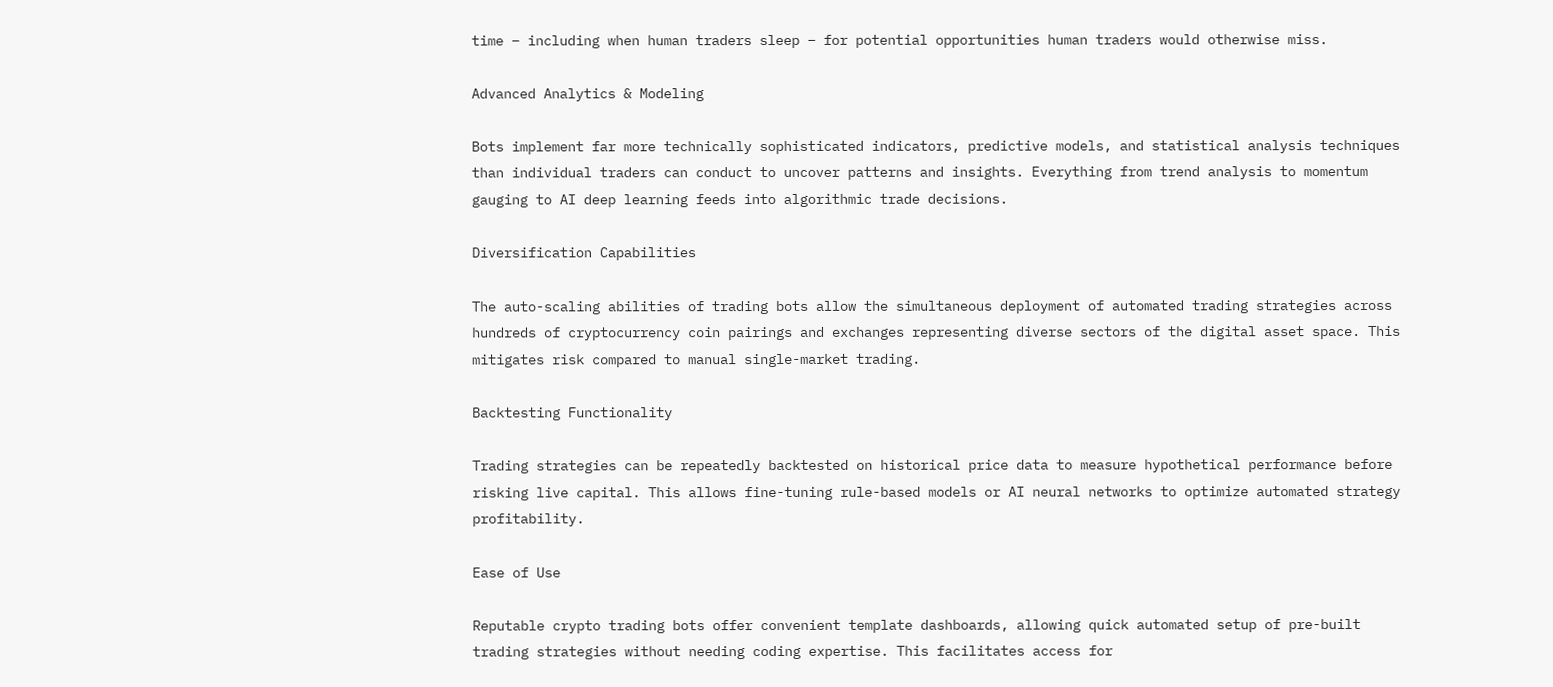time – including when human traders sleep – for potential opportunities human traders would otherwise miss.

Advanced Analytics & Modeling

Bots implement far more technically sophisticated indicators, predictive models, and statistical analysis techniques than individual traders can conduct to uncover patterns and insights. Everything from trend analysis to momentum gauging to AI deep learning feeds into algorithmic trade decisions.

Diversification Capabilities

The auto-scaling abilities of trading bots allow the simultaneous deployment of automated trading strategies across hundreds of cryptocurrency coin pairings and exchanges representing diverse sectors of the digital asset space. This mitigates risk compared to manual single-market trading.

Backtesting Functionality

Trading strategies can be repeatedly backtested on historical price data to measure hypothetical performance before risking live capital. This allows fine-tuning rule-based models or AI neural networks to optimize automated strategy profitability.

Ease of Use

Reputable crypto trading bots offer convenient template dashboards, allowing quick automated setup of pre-built trading strategies without needing coding expertise. This facilitates access for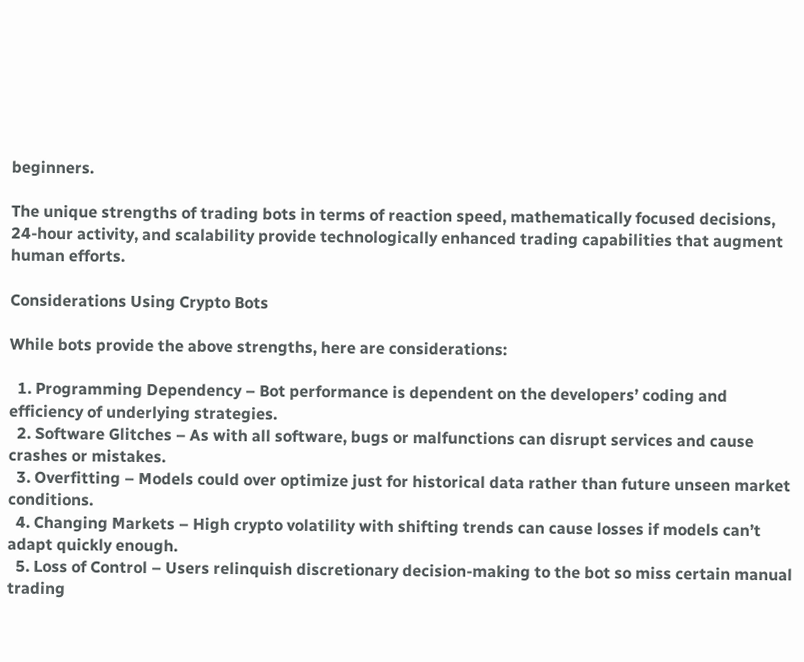beginners.

The unique strengths of trading bots in terms of reaction speed, mathematically focused decisions, 24-hour activity, and scalability provide technologically enhanced trading capabilities that augment human efforts.

Considerations Using Crypto Bots

While bots provide the above strengths, here are considerations:

  1. Programming Dependency – Bot performance is dependent on the developers’ coding and efficiency of underlying strategies.
  2. Software Glitches – As with all software, bugs or malfunctions can disrupt services and cause crashes or mistakes.
  3. Overfitting – Models could over optimize just for historical data rather than future unseen market conditions.
  4. Changing Markets – High crypto volatility with shifting trends can cause losses if models can’t adapt quickly enough.
  5. Loss of Control – Users relinquish discretionary decision-making to the bot so miss certain manual trading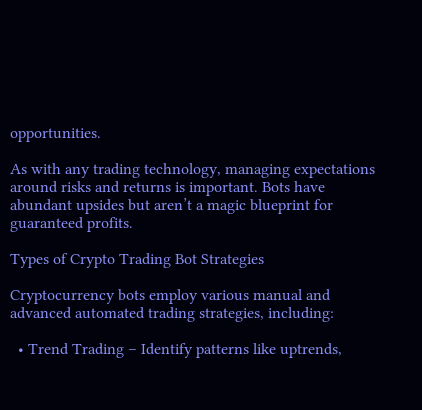opportunities.

As with any trading technology, managing expectations around risks and returns is important. Bots have abundant upsides but aren’t a magic blueprint for guaranteed profits.

Types of Crypto Trading Bot Strategies

Cryptocurrency bots employ various manual and advanced automated trading strategies, including:

  • Trend Trading – Identify patterns like uptrends,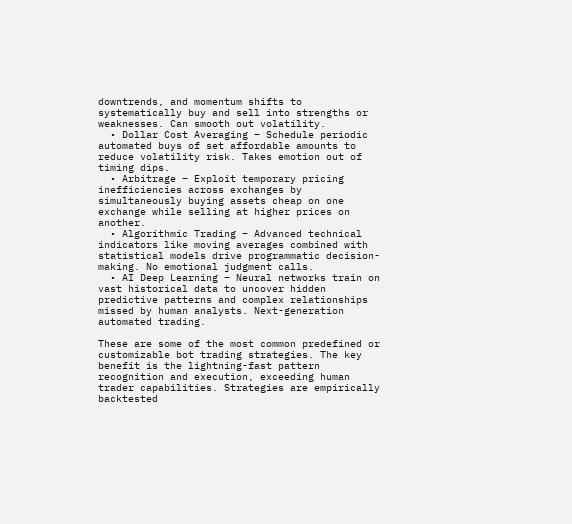downtrends, and momentum shifts to systematically buy and sell into strengths or weaknesses. Can smooth out volatility.
  • Dollar Cost Averaging – Schedule periodic automated buys of set affordable amounts to reduce volatility risk. Takes emotion out of timing dips.
  • Arbitrage – Exploit temporary pricing inefficiencies across exchanges by simultaneously buying assets cheap on one exchange while selling at higher prices on another.
  • Algorithmic Trading – Advanced technical indicators like moving averages combined with statistical models drive programmatic decision-making. No emotional judgment calls.
  • AI Deep Learning – Neural networks train on vast historical data to uncover hidden predictive patterns and complex relationships missed by human analysts. Next-generation automated trading.

These are some of the most common predefined or customizable bot trading strategies. The key benefit is the lightning-fast pattern recognition and execution, exceeding human trader capabilities. Strategies are empirically backtested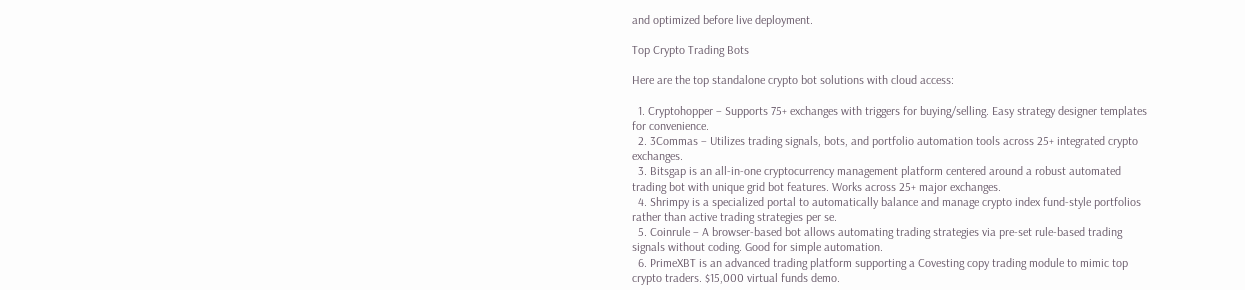and optimized before live deployment.

Top Crypto Trading Bots

Here are the top standalone crypto bot solutions with cloud access:

  1. Cryptohopper – Supports 75+ exchanges with triggers for buying/selling. Easy strategy designer templates for convenience.
  2. 3Commas – Utilizes trading signals, bots, and portfolio automation tools across 25+ integrated crypto exchanges.
  3. Bitsgap is an all-in-one cryptocurrency management platform centered around a robust automated trading bot with unique grid bot features. Works across 25+ major exchanges.
  4. Shrimpy is a specialized portal to automatically balance and manage crypto index fund-style portfolios rather than active trading strategies per se.
  5. Coinrule – A browser-based bot allows automating trading strategies via pre-set rule-based trading signals without coding. Good for simple automation.
  6. PrimeXBT is an advanced trading platform supporting a Covesting copy trading module to mimic top crypto traders. $15,000 virtual funds demo.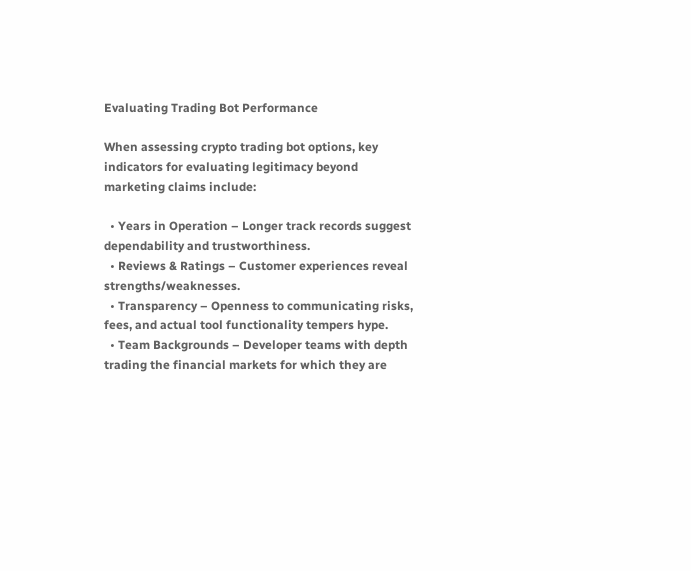Evaluating Trading Bot Performance

When assessing crypto trading bot options, key indicators for evaluating legitimacy beyond marketing claims include:

  • Years in Operation – Longer track records suggest dependability and trustworthiness.
  • Reviews & Ratings – Customer experiences reveal strengths/weaknesses.
  • Transparency – Openness to communicating risks, fees, and actual tool functionality tempers hype.
  • Team Backgrounds – Developer teams with depth trading the financial markets for which they are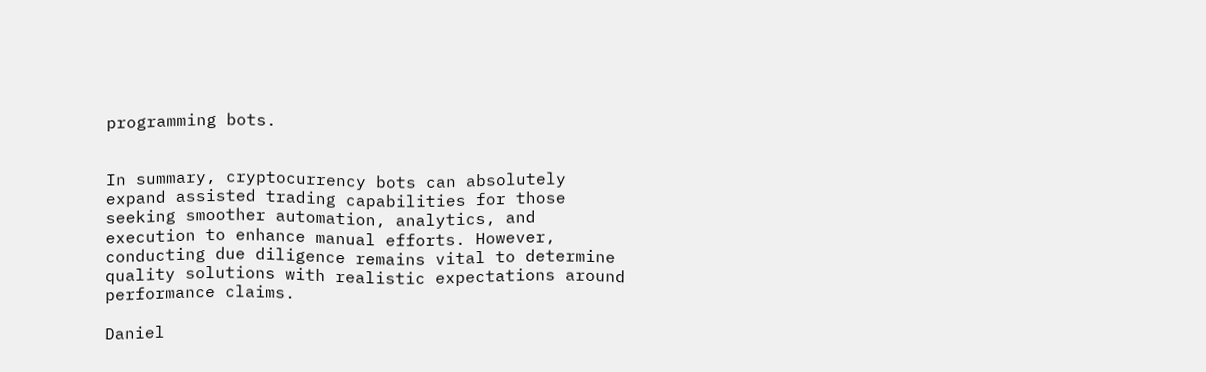programming bots.


In summary, cryptocurrency bots can absolutely expand assisted trading capabilities for those seeking smoother automation, analytics, and execution to enhance manual efforts. However, conducting due diligence remains vital to determine quality solutions with realistic expectations around performance claims.

Daniel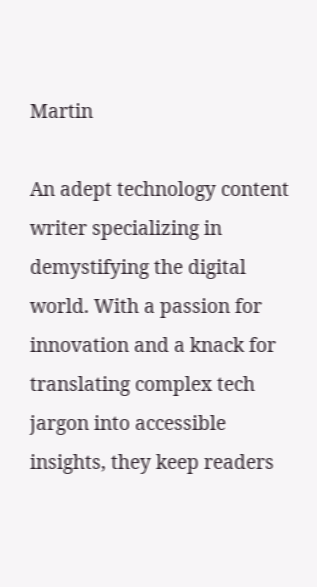Martin

An adept technology content writer specializing in demystifying the digital world. With a passion for innovation and a knack for translating complex tech jargon into accessible insights, they keep readers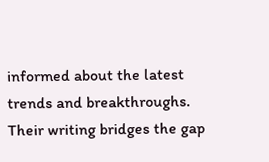informed about the latest trends and breakthroughs. Their writing bridges the gap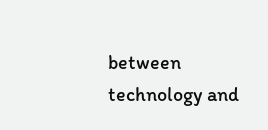between technology and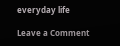everyday life

Leave a Comment